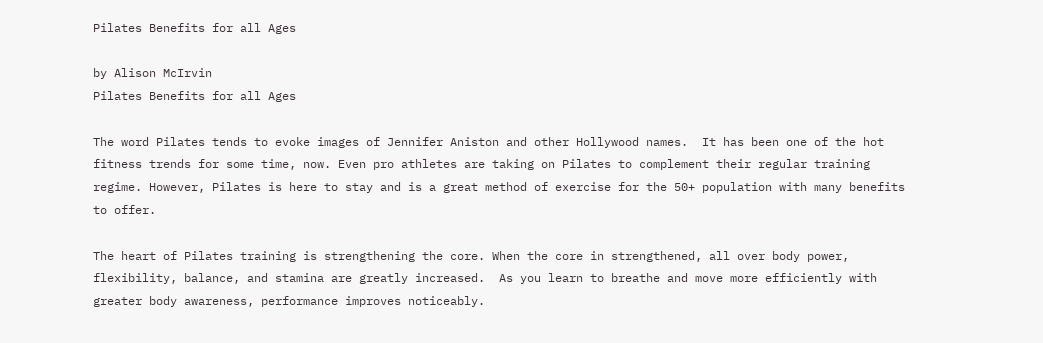Pilates Benefits for all Ages

by Alison McIrvin
Pilates Benefits for all Ages

The word Pilates tends to evoke images of Jennifer Aniston and other Hollywood names.  It has been one of the hot fitness trends for some time, now. Even pro athletes are taking on Pilates to complement their regular training regime. However, Pilates is here to stay and is a great method of exercise for the 50+ population with many benefits to offer.

The heart of Pilates training is strengthening the core. When the core in strengthened, all over body power, flexibility, balance, and stamina are greatly increased.  As you learn to breathe and move more efficiently with greater body awareness, performance improves noticeably.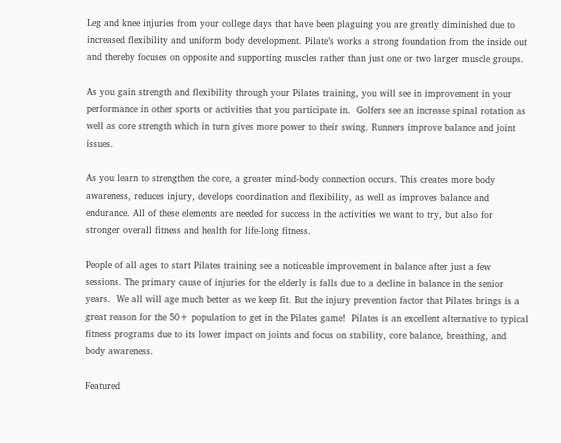Leg and knee injuries from your college days that have been plaguing you are greatly diminished due to increased flexibility and uniform body development. Pilate’s works a strong foundation from the inside out and thereby focuses on opposite and supporting muscles rather than just one or two larger muscle groups.

As you gain strength and flexibility through your Pilates training, you will see in improvement in your performance in other sports or activities that you participate in.  Golfers see an increase spinal rotation as well as core strength which in turn gives more power to their swing. Runners improve balance and joint issues.

As you learn to strengthen the core, a greater mind-body connection occurs. This creates more body awareness, reduces injury, develops coordination and flexibility, as well as improves balance and endurance. All of these elements are needed for success in the activities we want to try, but also for stronger overall fitness and health for life-long fitness.

People of all ages to start Pilates training see a noticeable improvement in balance after just a few sessions. The primary cause of injuries for the elderly is falls due to a decline in balance in the senior years.  We all will age much better as we keep fit. But the injury prevention factor that Pilates brings is a great reason for the 50+ population to get in the Pilates game!  Pilates is an excellent alternative to typical fitness programs due to its lower impact on joints and focus on stability, core balance, breathing, and body awareness.

Featured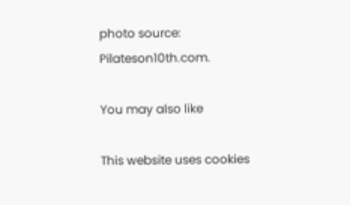photo source: Pilateson10th.com.

You may also like

This website uses cookies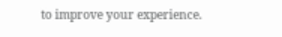to improve your experience.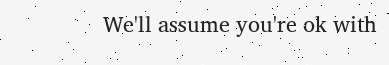We'll assume you're ok with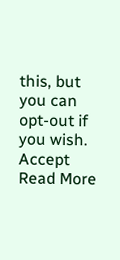this, but you can opt-out if you wish. Accept Read More